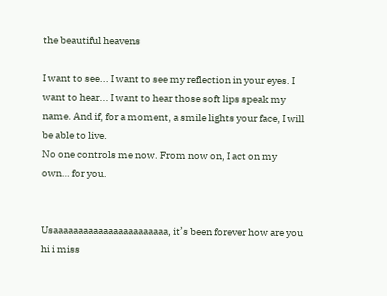the beautiful heavens

I want to see... I want to see my reflection in your eyes. I want to hear... I want to hear those soft lips speak my name. And if, for a moment, a smile lights your face, I will be able to live.
No one controls me now. From now on, I act on my own… for you.


Usaaaaaaaaaaaaaaaaaaaaaaa, it’s been forever how are you hi i miss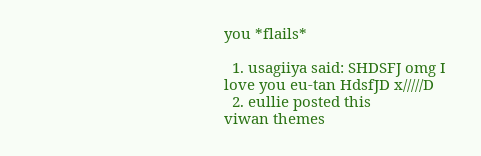you *flails*

  1. usagiiya said: SHDSFJ omg I love you eu-tan HdsfJD x/////D
  2. eullie posted this
viwan themes